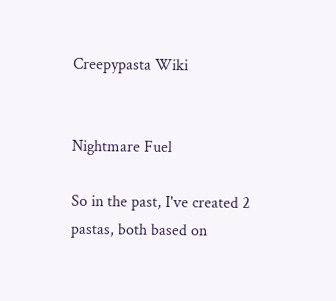Creepypasta Wiki


Nightmare Fuel

So in the past, I've created 2 pastas, both based on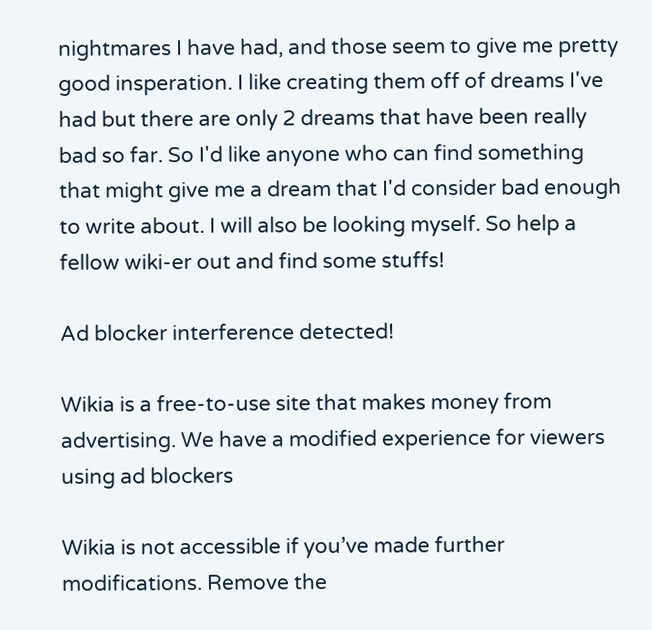nightmares I have had, and those seem to give me pretty good insperation. I like creating them off of dreams I've had but there are only 2 dreams that have been really bad so far. So I'd like anyone who can find something that might give me a dream that I'd consider bad enough to write about. I will also be looking myself. So help a fellow wiki-er out and find some stuffs!

Ad blocker interference detected!

Wikia is a free-to-use site that makes money from advertising. We have a modified experience for viewers using ad blockers

Wikia is not accessible if you’ve made further modifications. Remove the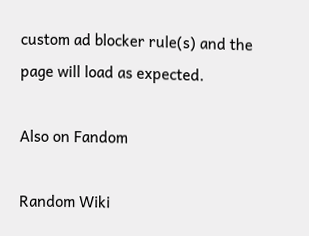custom ad blocker rule(s) and the page will load as expected.

Also on Fandom

Random Wiki